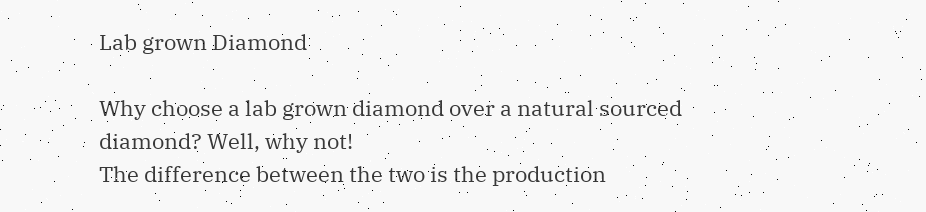Lab grown Diamond

Why choose a lab grown diamond over a natural sourced diamond? Well, why not!
The difference between the two is the production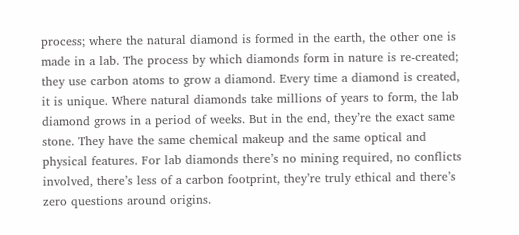process; where the natural diamond is formed in the earth, the other one is made in a lab. The process by which diamonds form in nature is re-created; they use carbon atoms to grow a diamond. Every time a diamond is created, it is unique. Where natural diamonds take millions of years to form, the lab diamond grows in a period of weeks. But in the end, they’re the exact same stone. They have the same chemical makeup and the same optical and physical features. For lab diamonds there’s no mining required, no conflicts involved, there’s less of a carbon footprint, they’re truly ethical and there’s zero questions around origins.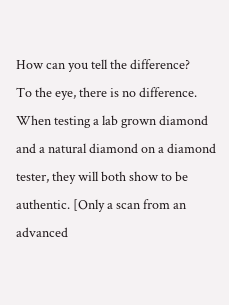How can you tell the difference?
To the eye, there is no difference. When testing a lab grown diamond and a natural diamond on a diamond tester, they will both show to be authentic. [Only a scan from an advanced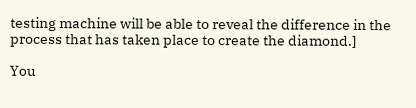testing machine will be able to reveal the difference in the process that has taken place to create the diamond.]

You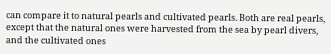can compare it to natural pearls and cultivated pearls. Both are real pearls, except that the natural ones were harvested from the sea by pearl divers, and the cultivated ones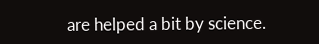are helped a bit by science.